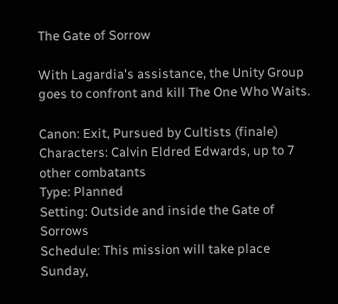The Gate of Sorrow

With Lagardia's assistance, the Unity Group goes to confront and kill The One Who Waits.

Canon: Exit, Pursued by Cultists (finale)
Characters: Calvin Eldred Edwards, up to 7 other combatants
Type: Planned
Setting: Outside and inside the Gate of Sorrows
Schedule: This mission will take place Sunday,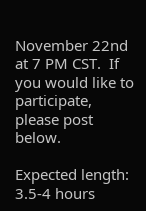November 22nd at 7 PM CST.  If you would like to participate, please post below.

Expected length: 3.5-4 hours